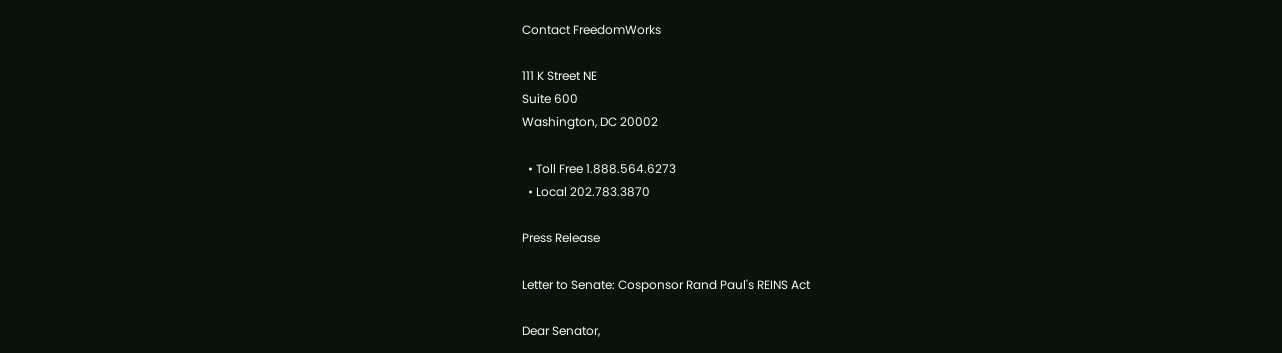Contact FreedomWorks

111 K Street NE
Suite 600
Washington, DC 20002

  • Toll Free 1.888.564.6273
  • Local 202.783.3870

Press Release

Letter to Senate: Cosponsor Rand Paul's REINS Act

Dear Senator,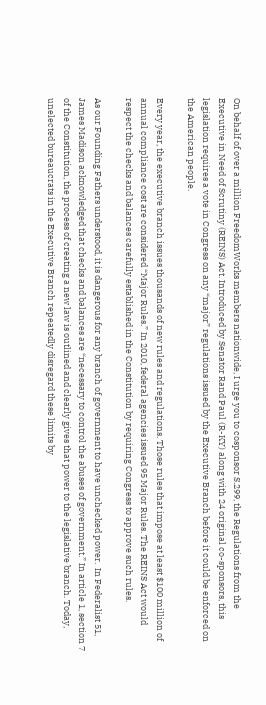On behalf of over a million FreedomWorks members nationwide, I urge you to cosponsor S.299, the Regulations from the Executive in Need of Scrutiny (REINS) Act. Introduced by Senator Rand Paul (R-KY) along with 24 original co-sponsors, this legislation requires a vote in Congress on any “major” regulations issued by the Executive Branch before it could be enforced on the American people.

Every year, the executive branch issues thousands of new rules and regulations. Those rules that impose at least $100 million of annual compliance cost are considered “Major Rules.” In 2010, federal agencies issued 95 Major Rules. The REINS Act would respect the checks and balances carefully established in the Constitution by requiring Congress to approve such rules.

As our Founding Fathers understood, it is dangerous for any branch of government to have unchecked power.  In Federalist 51, James Madison acknowledged that checks and balances are “necessary to control the abuses of government.” In article 1, section 7 of the Constitution, the process of creating a new law is outlined and clearly gives that power to the legislative branch. Today, unelected bureaucrats in the Executive Branch repeatedly disregard these limits by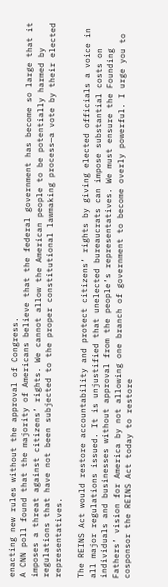enacting new rules without the approval of Congress.
A CNN poll found that the majority of Americans believe that the federal government has become so large that it imposes a threat against citizens’ rights. We cannot allow the American people to be potentially harmed by regulations that have not been subjected to the proper constitutional lawmaking process—a vote by their elected representatives.

The REINS Act would restore accountability and protect citizens’ rights by giving elected officials a voice in all major regulations issued. It is unjustified that unelected bureaucrats can impose substantial costs on individuals and businesses without approval from the people’s representatives. We must ensure the Founding Fathers’ vision for America by not allowing one branch of government to become overly powerful. I urge you to cosponsor the REINS Act today to restore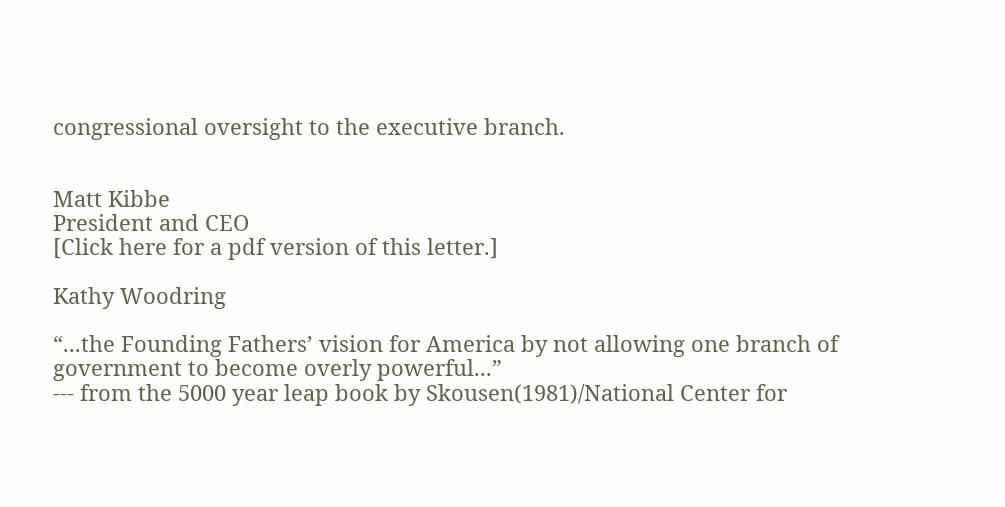congressional oversight to the executive branch.


Matt Kibbe
President and CEO
[Click here for a pdf version of this letter.]

Kathy Woodring

“...the Founding Fathers’ vision for America by not allowing one branch of government to become overly powerful...”
--- from the 5000 year leap book by Skousen(1981)/National Center for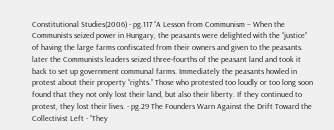Constitutional Studies(2006) - pg.117 “A Lesson from Communism – When the Communists seized power in Hungary, the peasants were delighted with the “justice” of having the large farms confiscated from their owners and given to the peasants. later the Communists leaders seized three-fourths of the peasant land and took it back to set up government communal farms. Immediately the peasants howled in protest about their property “rights.” Those who protested too loudly or too long soon found that they not only lost their land, but also their liberty. If they continued to protest, they lost their lives. - pg.29 The Founders Warn Against the Drift Toward the Collectivist Left - “They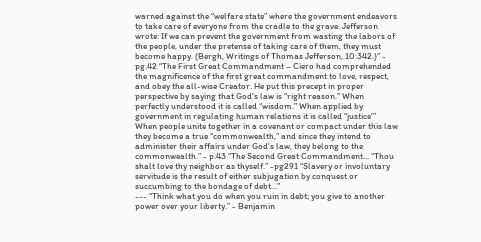warned against the “welfare state” where the government endeavors to take care of everyone from the cradle to the grave. Jefferson wrote: If we can prevent the government from wasting the labors of the people, under the pretense of taking care of them, they must become happy. (Bergh, Writings of Thomas Jefferson, 10:342.)” - pg.42 “The First Great Commandment – Ciero had comprehended the magnificence of the first great commandment to love, respect, and obey the all-wise Creator. He put this precept in proper perspective by saying that God's law is “right reason.” When perfectly understood it is called “wisdom.” When applied by government in regulating human relations it is called “justice'” When people unite together in a covenant or compact under this law they become a true “commonwealth,” and since they intend to administer their affairs under God's law, they belong to the commonwealth.” - p.43 “The Second Great Commandment... “Thou shalt love thy neighbor as thyself.” -pg291 “Slavery or involuntary servitude is the result of either subjugation by conquest or succumbing to the bondage of debt...”
--- “Think what you do when you ruin in debt; you give to another power over your liberty.” - Benjamin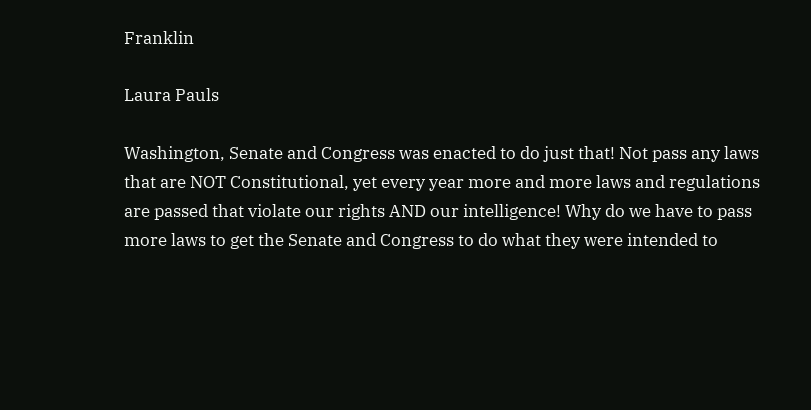Franklin

Laura Pauls

Washington, Senate and Congress was enacted to do just that! Not pass any laws that are NOT Constitutional, yet every year more and more laws and regulations are passed that violate our rights AND our intelligence! Why do we have to pass more laws to get the Senate and Congress to do what they were intended to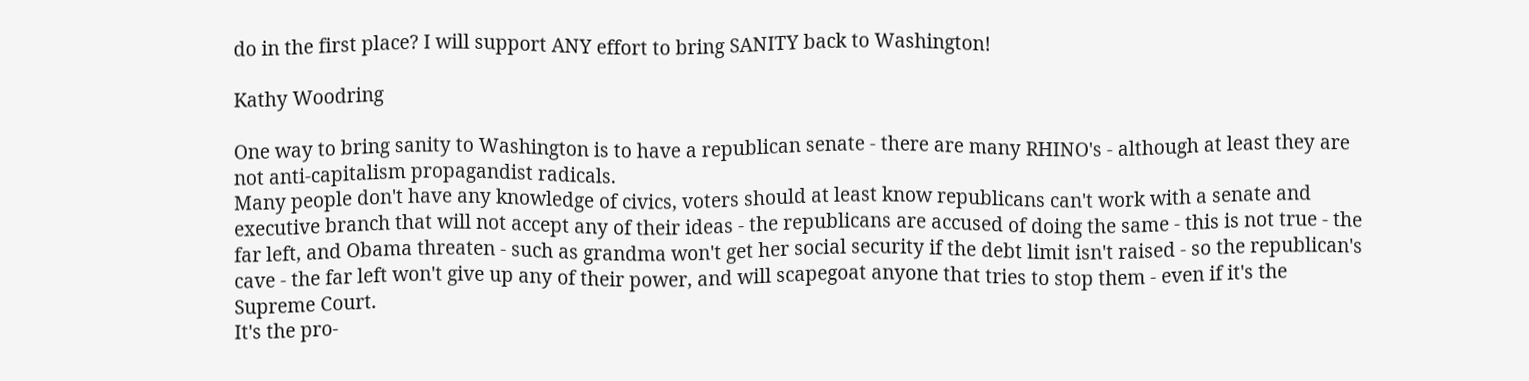do in the first place? I will support ANY effort to bring SANITY back to Washington!

Kathy Woodring

One way to bring sanity to Washington is to have a republican senate - there are many RHINO's - although at least they are not anti-capitalism propagandist radicals.
Many people don't have any knowledge of civics, voters should at least know republicans can't work with a senate and executive branch that will not accept any of their ideas - the republicans are accused of doing the same - this is not true - the far left, and Obama threaten - such as grandma won't get her social security if the debt limit isn't raised - so the republican's cave - the far left won't give up any of their power, and will scapegoat anyone that tries to stop them - even if it's the Supreme Court.
It's the pro-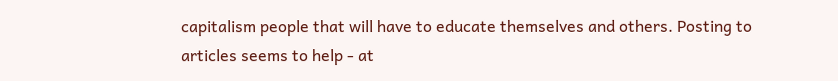capitalism people that will have to educate themselves and others. Posting to articles seems to help - at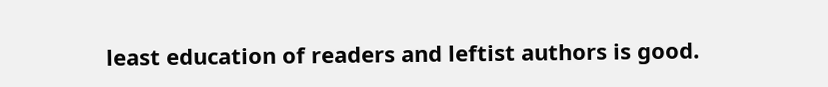least education of readers and leftist authors is good.